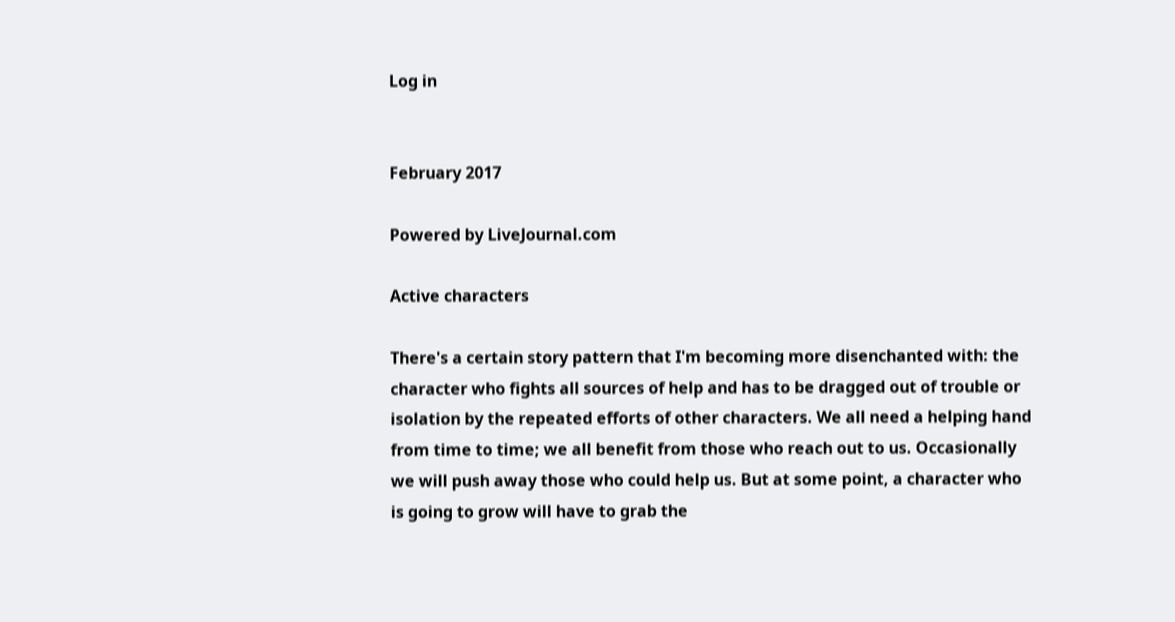Log in


February 2017

Powered by LiveJournal.com

Active characters

There's a certain story pattern that I'm becoming more disenchanted with: the character who fights all sources of help and has to be dragged out of trouble or isolation by the repeated efforts of other characters. We all need a helping hand from time to time; we all benefit from those who reach out to us. Occasionally we will push away those who could help us. But at some point, a character who is going to grow will have to grab the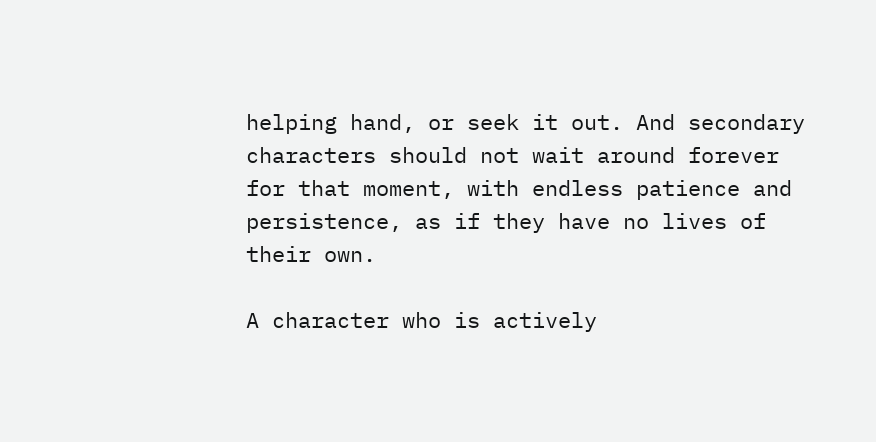helping hand, or seek it out. And secondary characters should not wait around forever for that moment, with endless patience and persistence, as if they have no lives of their own.

A character who is actively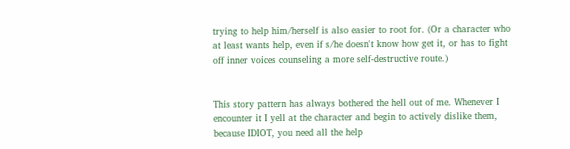trying to help him/herself is also easier to root for. (Or a character who at least wants help, even if s/he doesn't know how get it, or has to fight off inner voices counseling a more self-destructive route.)


This story pattern has always bothered the hell out of me. Whenever I encounter it I yell at the character and begin to actively dislike them, because IDIOT, you need all the help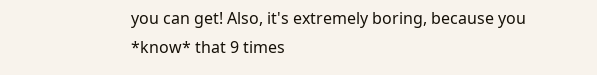you can get! Also, it's extremely boring, because you *know* that 9 times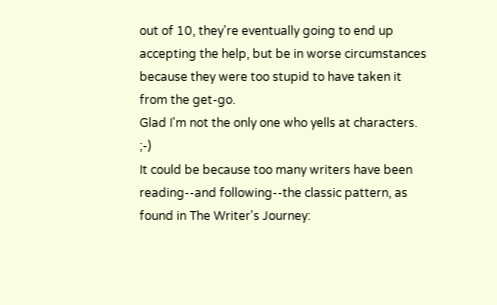out of 10, they're eventually going to end up accepting the help, but be in worse circumstances because they were too stupid to have taken it from the get-go.
Glad I'm not the only one who yells at characters. ;-)
It could be because too many writers have been reading--and following--the classic pattern, as found in The Writer's Journey: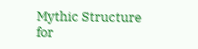Mythic Structure for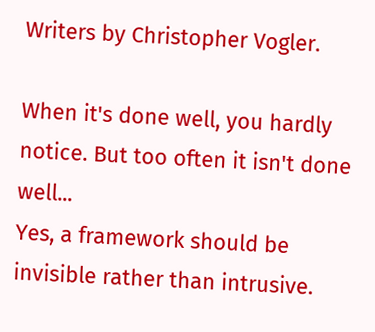Writers by Christopher Vogler.

When it's done well, you hardly notice. But too often it isn't done well...
Yes, a framework should be invisible rather than intrusive.